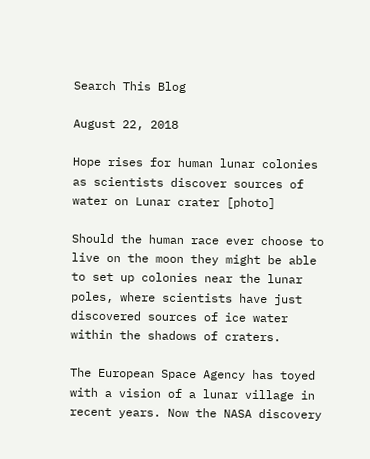Search This Blog

August 22, 2018

Hope rises for human lunar colonies as scientists discover sources of water on Lunar crater [photo]

Should the human race ever choose to live on the moon they might be able to set up colonies near the lunar poles, where scientists have just discovered sources of ice water within the shadows of craters.

The European Space Agency has toyed with a vision of a lunar village in recent years. Now the NASA discovery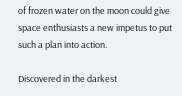of frozen water on the moon could give space enthusiasts a new impetus to put such a plan into action.

Discovered in the darkest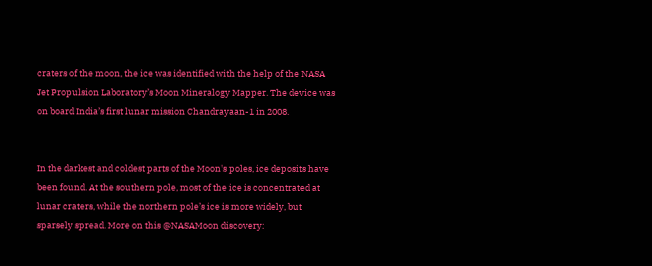craters of the moon, the ice was identified with the help of the NASA Jet Propulsion Laboratory’s Moon Mineralogy Mapper. The device was on board India’s first lunar mission Chandrayaan-1 in 2008.


In the darkest and coldest parts of the Moon's poles, ice deposits have been found. At the southern pole, most of the ice is concentrated at lunar craters, while the northern pole’s ice is more widely, but sparsely spread. More on this @NASAMoon discovery: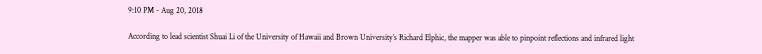9:10 PM - Aug 20, 2018

According to lead scientist Shuai Li of the University of Hawaii and Brown University’s Richard Elphic, the mapper was able to pinpoint reflections and infrared light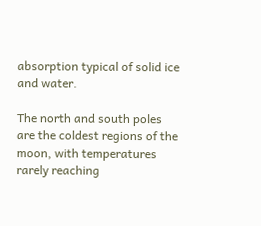absorption typical of solid ice and water.

The north and south poles are the coldest regions of the moon, with temperatures rarely reaching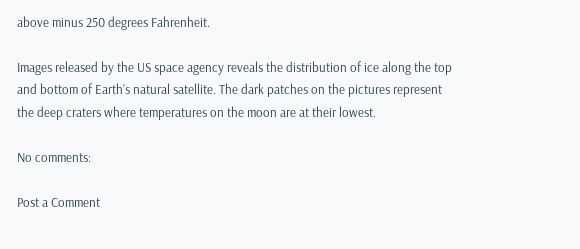above minus 250 degrees Fahrenheit.

Images released by the US space agency reveals the distribution of ice along the top and bottom of Earth’s natural satellite. The dark patches on the pictures represent the deep craters where temperatures on the moon are at their lowest.

No comments:

Post a Comment